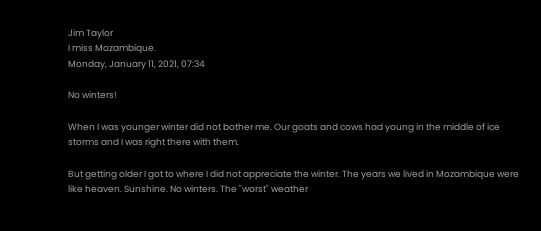Jim Taylor
I miss Mozambique.
Monday, January 11, 2021, 07:34

No winters!

When I was younger winter did not bother me. Our goats and cows had young in the middle of ice storms and I was right there with them.

But getting older I got to where I did not appreciate the winter. The years we lived in Mozambique were like heaven. Sunshine. No winters. The "worst" weather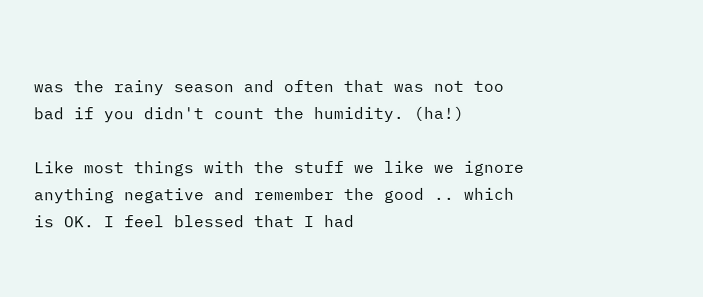was the rainy season and often that was not too bad if you didn't count the humidity. (ha!)

Like most things with the stuff we like we ignore anything negative and remember the good .. which is OK. I feel blessed that I had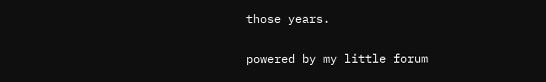those years.

powered by my little forum